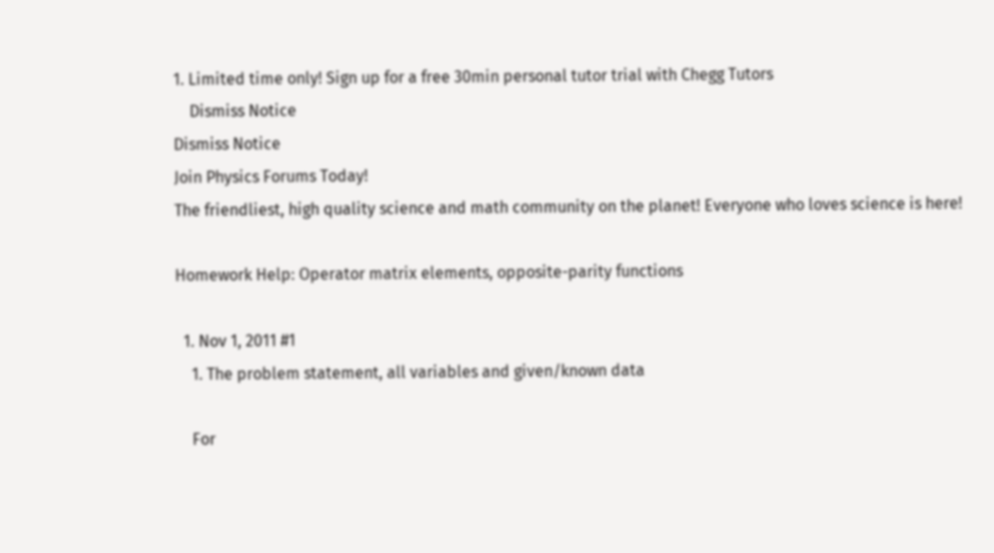1. Limited time only! Sign up for a free 30min personal tutor trial with Chegg Tutors
    Dismiss Notice
Dismiss Notice
Join Physics Forums Today!
The friendliest, high quality science and math community on the planet! Everyone who loves science is here!

Homework Help: Operator matrix elements, opposite-parity functions

  1. Nov 1, 2011 #1
    1. The problem statement, all variables and given/known data

    For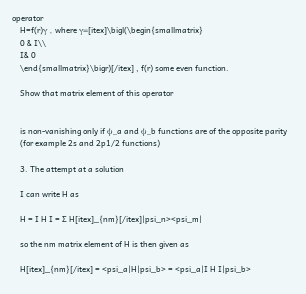operator
    H=f(r)γ , where γ=[itex]\bigl(\begin{smallmatrix}
    0 & I\\
    I& 0
    \end{smallmatrix}\bigr)[/itex] , f(r) some even function.

    Show that matrix element of this operator


    is non-vanishing only if ψ_a and ψ_b functions are of the opposite parity
    (for example 2s and 2p1/2 functions)

    3. The attempt at a solution

    I can write H as

    H = I H I = Ʃ H[itex]_{nm}[/itex]|psi_n><psi_m|

    so the nm matrix element of H is then given as

    H[itex]_{nm}[/itex] = <psi_a|H|psi_b> = <psi_a|I H I|psi_b>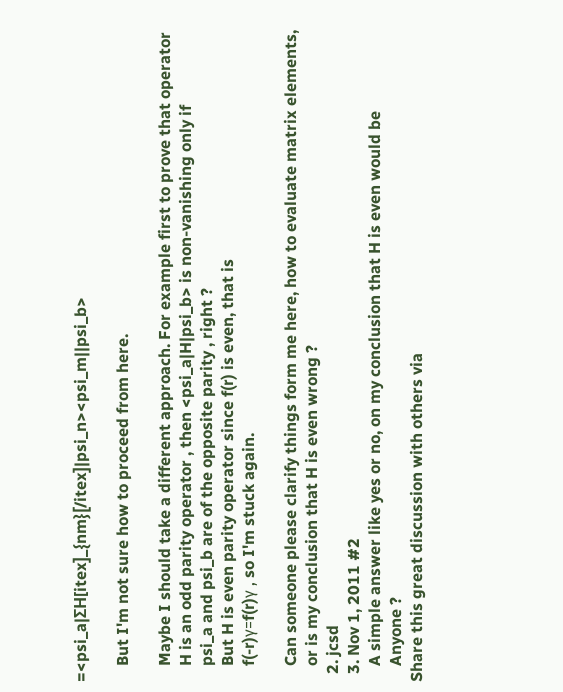=<psi_a|ƩH[itex]_{nm}[/itex]|psi_n><psi_m||psi_b>

    But I'm not sure how to proceed from here.

    Maybe I should take a different approach. For example first to prove that operator
    H is an odd parity operator , then <psi_a|H|psi_b> is non-vanishing only if
    psi_a and psi_b are of the opposite parity , right ?
    But H is even parity operator since f(r) is even, that is
    f(-r)γ=f(r)γ , so I'm stuck again.

    Can someone please clarify things form me here, how to evaluate matrix elements,
    or is my conclusion that H is even wrong ?
  2. jcsd
  3. Nov 1, 2011 #2
    A simple answer like yes or no, on my conclusion that H is even would be
    Anyone ?
Share this great discussion with others via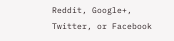Reddit, Google+, Twitter, or Facebook